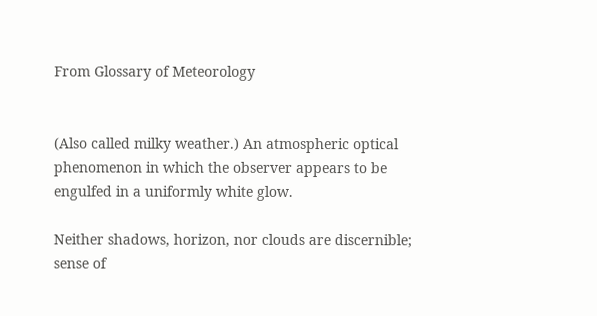From Glossary of Meteorology


(Also called milky weather.) An atmospheric optical phenomenon in which the observer appears to be engulfed in a uniformly white glow.

Neither shadows, horizon, nor clouds are discernible; sense of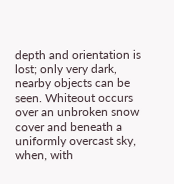depth and orientation is lost; only very dark, nearby objects can be seen. Whiteout occurs over an unbroken snow cover and beneath a uniformly overcast sky, when, with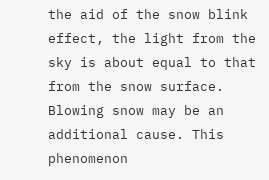the aid of the snow blink effect, the light from the sky is about equal to that from the snow surface. Blowing snow may be an additional cause. This phenomenon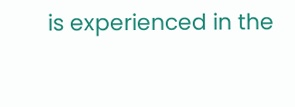is experienced in the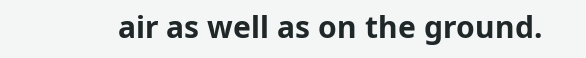air as well as on the ground.